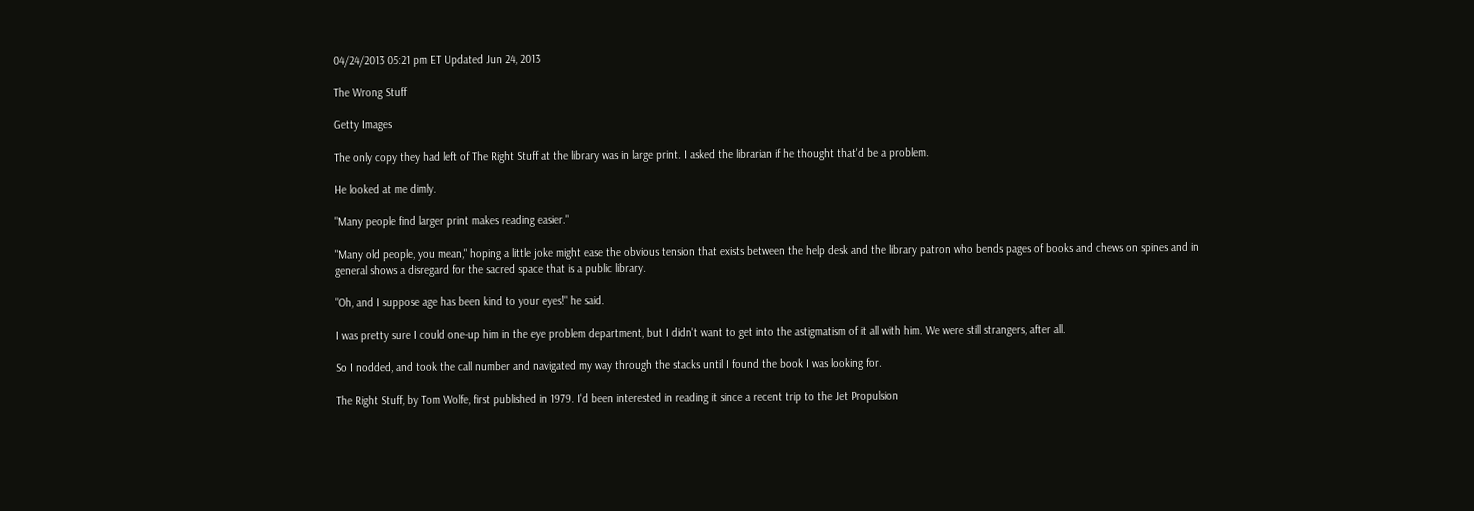04/24/2013 05:21 pm ET Updated Jun 24, 2013

The Wrong Stuff

Getty Images

The only copy they had left of The Right Stuff at the library was in large print. I asked the librarian if he thought that'd be a problem.

He looked at me dimly.

"Many people find larger print makes reading easier."

"Many old people, you mean," hoping a little joke might ease the obvious tension that exists between the help desk and the library patron who bends pages of books and chews on spines and in general shows a disregard for the sacred space that is a public library.

"Oh, and I suppose age has been kind to your eyes!" he said.

I was pretty sure I could one-up him in the eye problem department, but I didn't want to get into the astigmatism of it all with him. We were still strangers, after all.

So I nodded, and took the call number and navigated my way through the stacks until I found the book I was looking for.

The Right Stuff, by Tom Wolfe, first published in 1979. I'd been interested in reading it since a recent trip to the Jet Propulsion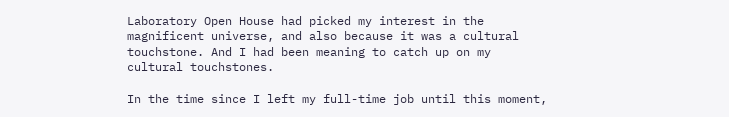Laboratory Open House had picked my interest in the magnificent universe, and also because it was a cultural touchstone. And I had been meaning to catch up on my cultural touchstones.

In the time since I left my full-time job until this moment,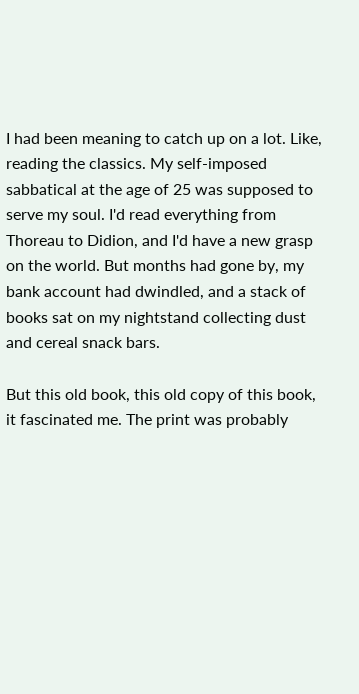I had been meaning to catch up on a lot. Like, reading the classics. My self-imposed sabbatical at the age of 25 was supposed to serve my soul. I'd read everything from Thoreau to Didion, and I'd have a new grasp on the world. But months had gone by, my bank account had dwindled, and a stack of books sat on my nightstand collecting dust and cereal snack bars.

But this old book, this old copy of this book, it fascinated me. The print was probably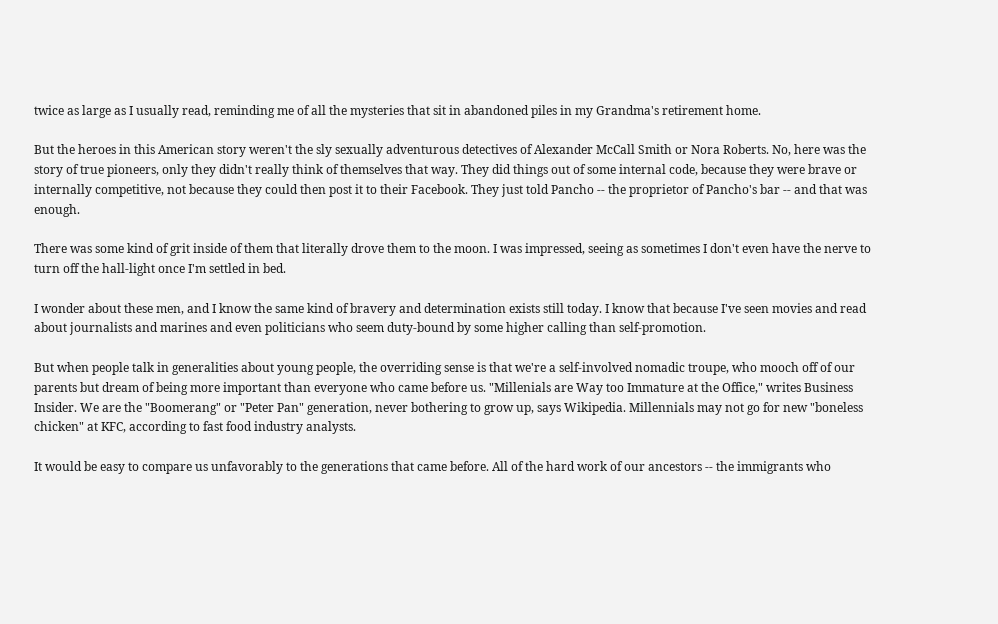twice as large as I usually read, reminding me of all the mysteries that sit in abandoned piles in my Grandma's retirement home.

But the heroes in this American story weren't the sly sexually adventurous detectives of Alexander McCall Smith or Nora Roberts. No, here was the story of true pioneers, only they didn't really think of themselves that way. They did things out of some internal code, because they were brave or internally competitive, not because they could then post it to their Facebook. They just told Pancho -- the proprietor of Pancho's bar -- and that was enough.

There was some kind of grit inside of them that literally drove them to the moon. I was impressed, seeing as sometimes I don't even have the nerve to turn off the hall-light once I'm settled in bed.

I wonder about these men, and I know the same kind of bravery and determination exists still today. I know that because I've seen movies and read about journalists and marines and even politicians who seem duty-bound by some higher calling than self-promotion.

But when people talk in generalities about young people, the overriding sense is that we're a self-involved nomadic troupe, who mooch off of our parents but dream of being more important than everyone who came before us. "Millenials are Way too Immature at the Office," writes Business Insider. We are the "Boomerang" or "Peter Pan" generation, never bothering to grow up, says Wikipedia. Millennials may not go for new "boneless chicken" at KFC, according to fast food industry analysts.

It would be easy to compare us unfavorably to the generations that came before. All of the hard work of our ancestors -- the immigrants who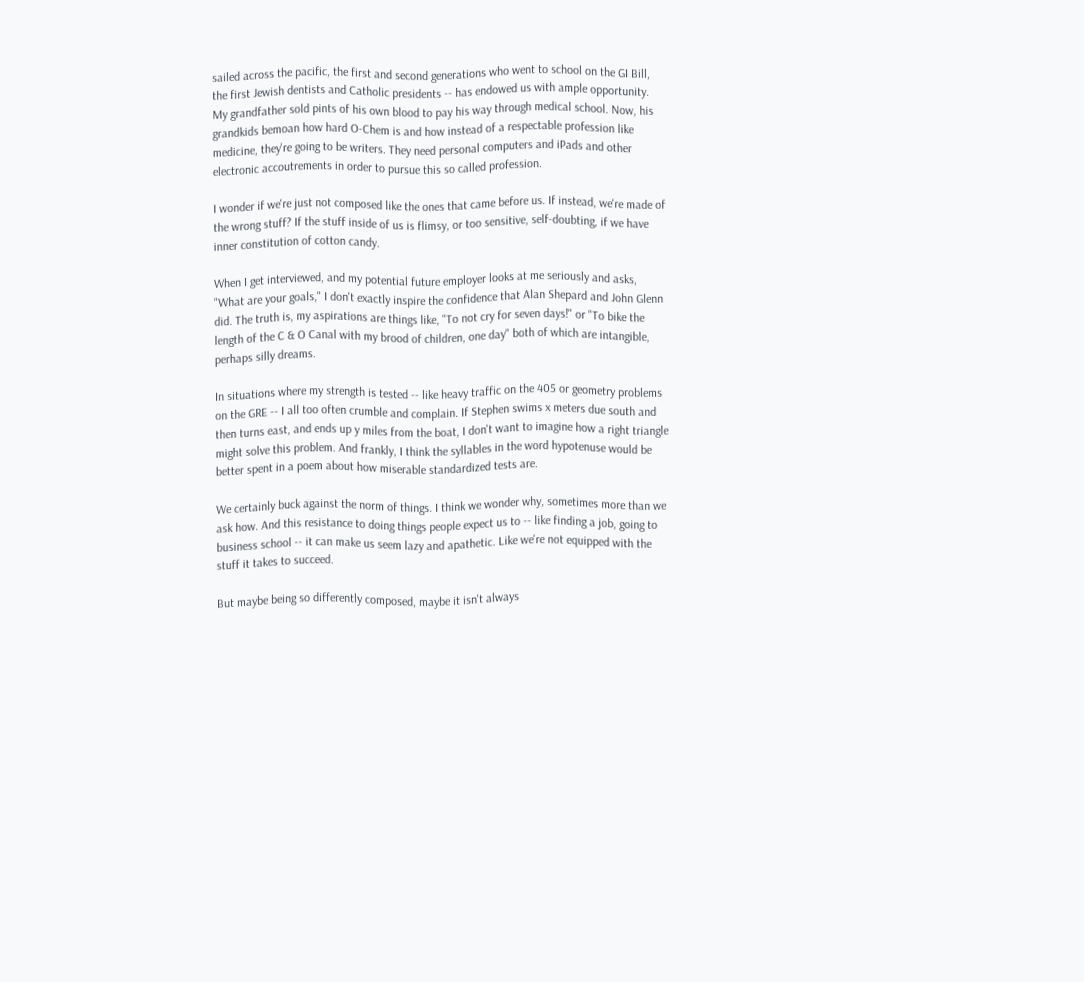sailed across the pacific, the first and second generations who went to school on the GI Bill, the first Jewish dentists and Catholic presidents -- has endowed us with ample opportunity. My grandfather sold pints of his own blood to pay his way through medical school. Now, his grandkids bemoan how hard O-Chem is and how instead of a respectable profession like medicine, they're going to be writers. They need personal computers and iPads and other electronic accoutrements in order to pursue this so called profession.

I wonder if we're just not composed like the ones that came before us. If instead, we're made of the wrong stuff? If the stuff inside of us is flimsy, or too sensitive, self-doubting, if we have inner constitution of cotton candy.

When I get interviewed, and my potential future employer looks at me seriously and asks, "What are your goals," I don't exactly inspire the confidence that Alan Shepard and John Glenn did. The truth is, my aspirations are things like, "To not cry for seven days!" or "To bike the length of the C & O Canal with my brood of children, one day" both of which are intangible, perhaps silly dreams.

In situations where my strength is tested -- like heavy traffic on the 405 or geometry problems on the GRE -- I all too often crumble and complain. If Stephen swims x meters due south and then turns east, and ends up y miles from the boat, I don't want to imagine how a right triangle might solve this problem. And frankly, I think the syllables in the word hypotenuse would be better spent in a poem about how miserable standardized tests are.

We certainly buck against the norm of things. I think we wonder why, sometimes more than we ask how. And this resistance to doing things people expect us to -- like finding a job, going to business school -- it can make us seem lazy and apathetic. Like we're not equipped with the stuff it takes to succeed.

But maybe being so differently composed, maybe it isn't always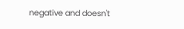negative and doesn't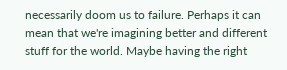necessarily doom us to failure. Perhaps it can mean that we're imagining better and different stuff for the world. Maybe having the right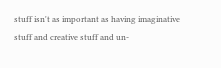stuff isn't as important as having imaginative stuff and creative stuff and un-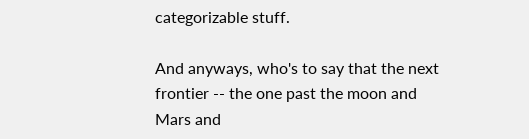categorizable stuff.

And anyways, who's to say that the next frontier -- the one past the moon and Mars and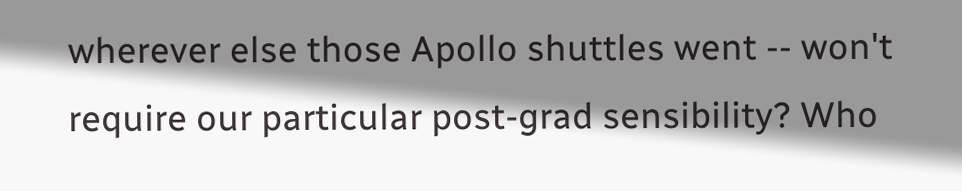wherever else those Apollo shuttles went -- won't require our particular post-grad sensibility? Who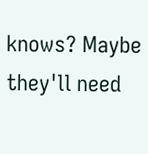knows? Maybe they'll need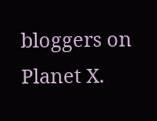bloggers on Planet X.